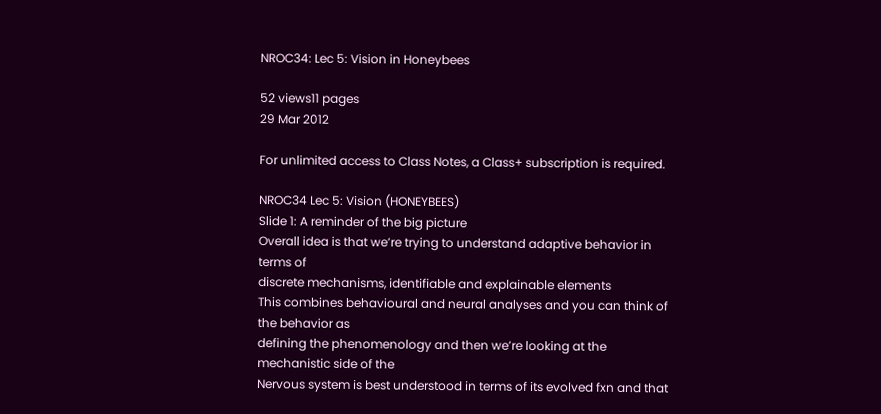NROC34: Lec 5: Vision in Honeybees

52 views11 pages
29 Mar 2012

For unlimited access to Class Notes, a Class+ subscription is required.

NROC34 Lec 5: Vision (HONEYBEES)
Slide 1: A reminder of the big picture
Overall idea is that we’re trying to understand adaptive behavior in terms of
discrete mechanisms, identifiable and explainable elements
This combines behavioural and neural analyses and you can think of the behavior as
defining the phenomenology and then we’re looking at the mechanistic side of the
Nervous system is best understood in terms of its evolved fxn and that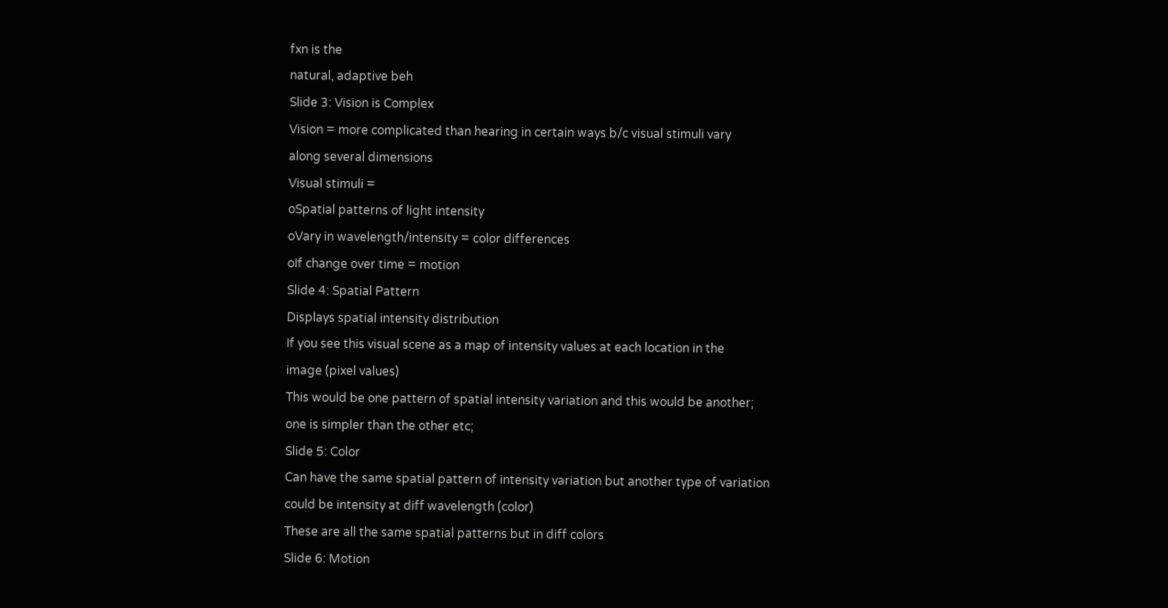fxn is the
natural, adaptive beh
Slide 3: Vision is Complex
Vision = more complicated than hearing in certain ways b/c visual stimuli vary
along several dimensions
Visual stimuli =
oSpatial patterns of light intensity
oVary in wavelength/intensity = color differences
oIf change over time = motion
Slide 4: Spatial Pattern
Displays spatial intensity distribution
If you see this visual scene as a map of intensity values at each location in the
image (pixel values)
This would be one pattern of spatial intensity variation and this would be another;
one is simpler than the other etc;
Slide 5: Color
Can have the same spatial pattern of intensity variation but another type of variation
could be intensity at diff wavelength (color)
These are all the same spatial patterns but in diff colors
Slide 6: Motion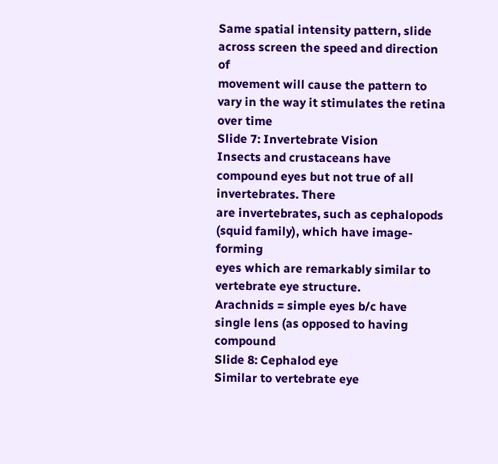Same spatial intensity pattern, slide across screen the speed and direction of
movement will cause the pattern to vary in the way it stimulates the retina over time
Slide 7: Invertebrate Vision
Insects and crustaceans have compound eyes but not true of all invertebrates. There
are invertebrates, such as cephalopods (squid family), which have image-forming
eyes which are remarkably similar to vertebrate eye structure.
Arachnids = simple eyes b/c have single lens (as opposed to having compound
Slide 8: Cephalod eye
Similar to vertebrate eye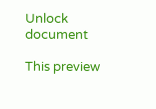Unlock document

This preview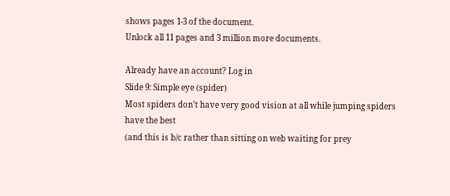shows pages 1-3 of the document.
Unlock all 11 pages and 3 million more documents.

Already have an account? Log in
Slide 9: Simple eye (spider)
Most spiders don’t have very good vision at all while jumping spiders have the best
(and this is b/c rather than sitting on web waiting for prey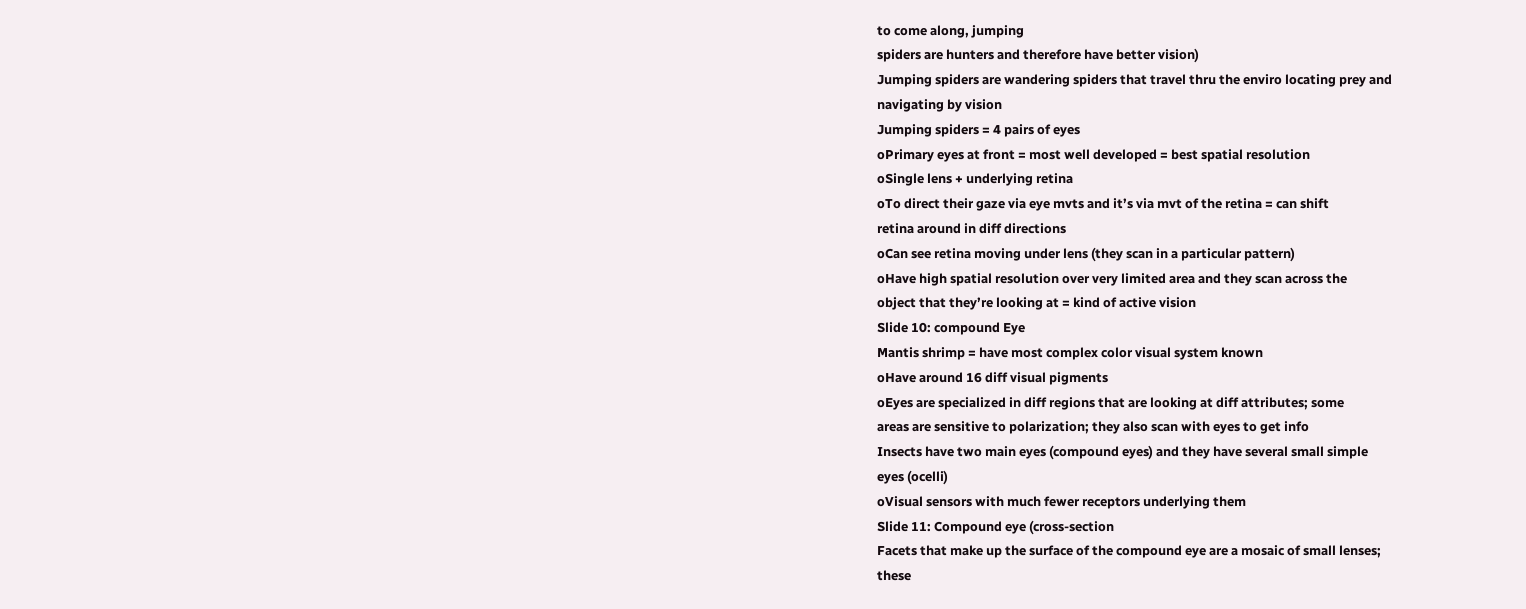to come along, jumping
spiders are hunters and therefore have better vision)
Jumping spiders are wandering spiders that travel thru the enviro locating prey and
navigating by vision
Jumping spiders = 4 pairs of eyes
oPrimary eyes at front = most well developed = best spatial resolution
oSingle lens + underlying retina
oTo direct their gaze via eye mvts and it’s via mvt of the retina = can shift
retina around in diff directions
oCan see retina moving under lens (they scan in a particular pattern)
oHave high spatial resolution over very limited area and they scan across the
object that they’re looking at = kind of active vision
Slide 10: compound Eye
Mantis shrimp = have most complex color visual system known
oHave around 16 diff visual pigments
oEyes are specialized in diff regions that are looking at diff attributes; some
areas are sensitive to polarization; they also scan with eyes to get info
Insects have two main eyes (compound eyes) and they have several small simple
eyes (ocelli)
oVisual sensors with much fewer receptors underlying them
Slide 11: Compound eye (cross-section
Facets that make up the surface of the compound eye are a mosaic of small lenses;
these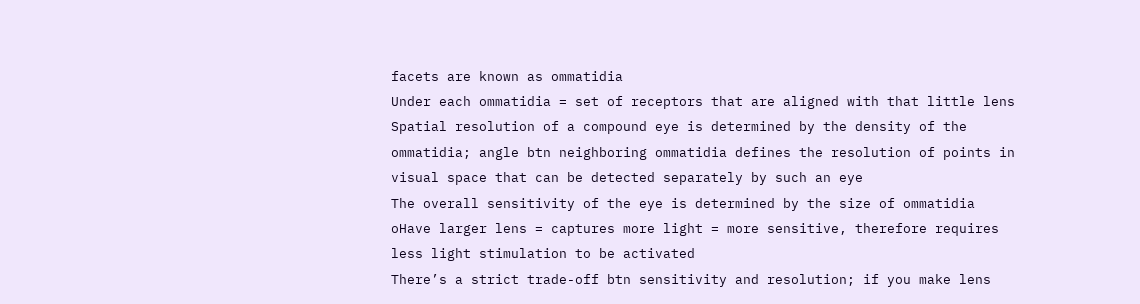facets are known as ommatidia
Under each ommatidia = set of receptors that are aligned with that little lens
Spatial resolution of a compound eye is determined by the density of the
ommatidia; angle btn neighboring ommatidia defines the resolution of points in
visual space that can be detected separately by such an eye
The overall sensitivity of the eye is determined by the size of ommatidia
oHave larger lens = captures more light = more sensitive, therefore requires
less light stimulation to be activated
There’s a strict trade-off btn sensitivity and resolution; if you make lens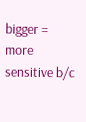bigger =
more sensitive b/c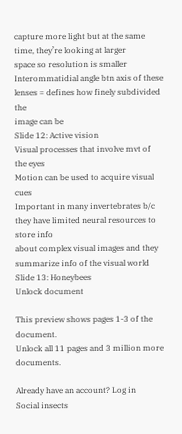capture more light but at the same time, they’re looking at larger
space so resolution is smaller
Interommatidial angle btn axis of these lenses = defines how finely subdivided the
image can be
Slide 12: Active vision
Visual processes that involve mvt of the eyes
Motion can be used to acquire visual cues
Important in many invertebrates b/c they have limited neural resources to store info
about complex visual images and they summarize info of the visual world
Slide 13: Honeybees
Unlock document

This preview shows pages 1-3 of the document.
Unlock all 11 pages and 3 million more documents.

Already have an account? Log in
Social insects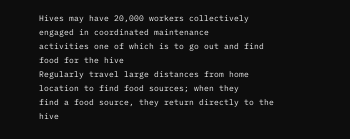Hives may have 20,000 workers collectively engaged in coordinated maintenance
activities one of which is to go out and find food for the hive
Regularly travel large distances from home location to find food sources; when they
find a food source, they return directly to the hive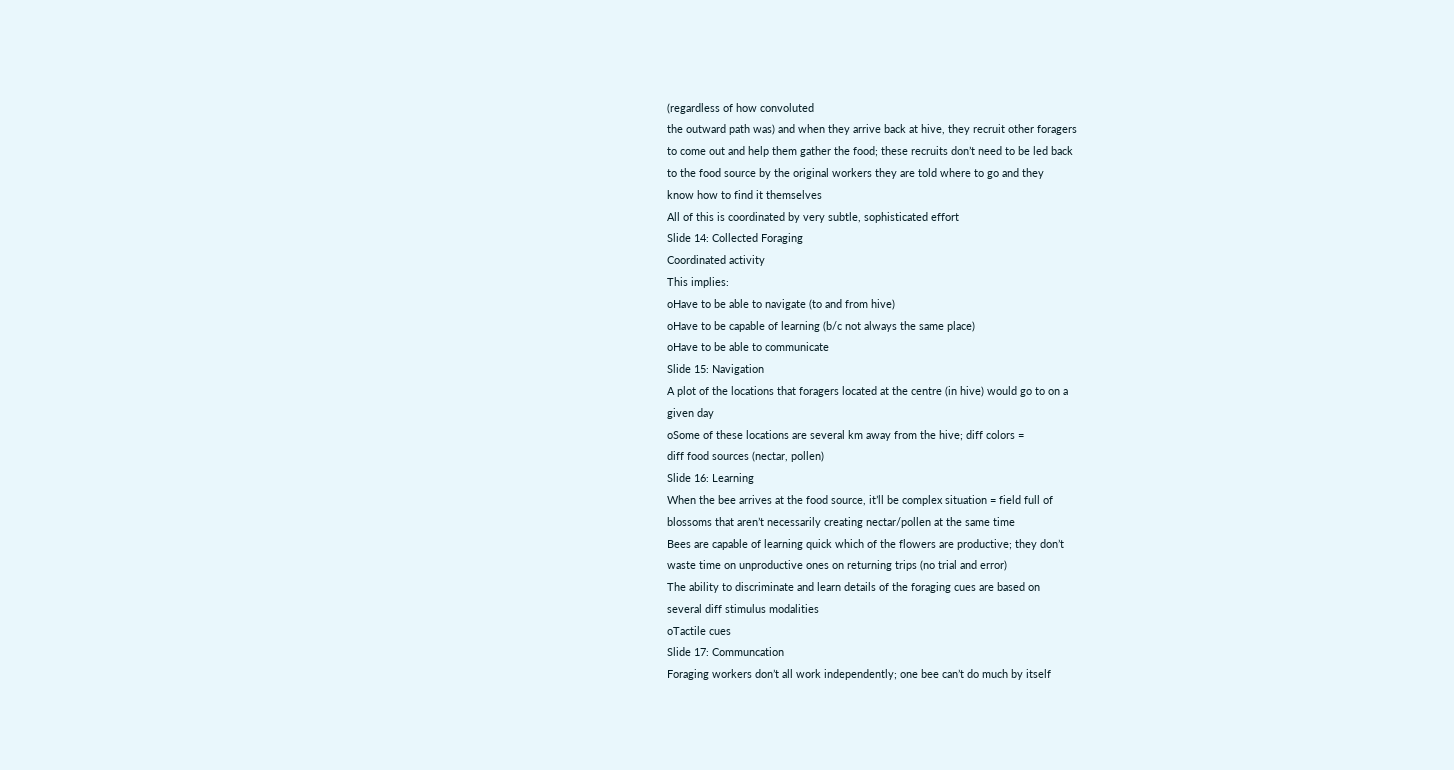(regardless of how convoluted
the outward path was) and when they arrive back at hive, they recruit other foragers
to come out and help them gather the food; these recruits don’t need to be led back
to the food source by the original workers they are told where to go and they
know how to find it themselves
All of this is coordinated by very subtle, sophisticated effort
Slide 14: Collected Foraging
Coordinated activity
This implies:
oHave to be able to navigate (to and from hive)
oHave to be capable of learning (b/c not always the same place)
oHave to be able to communicate
Slide 15: Navigation
A plot of the locations that foragers located at the centre (in hive) would go to on a
given day
oSome of these locations are several km away from the hive; diff colors =
diff food sources (nectar, pollen)
Slide 16: Learning
When the bee arrives at the food source, it’ll be complex situation = field full of
blossoms that aren’t necessarily creating nectar/pollen at the same time
Bees are capable of learning quick which of the flowers are productive; they don’t
waste time on unproductive ones on returning trips (no trial and error)
The ability to discriminate and learn details of the foraging cues are based on
several diff stimulus modalities
oTactile cues
Slide 17: Communcation
Foraging workers don’t all work independently; one bee can’t do much by itself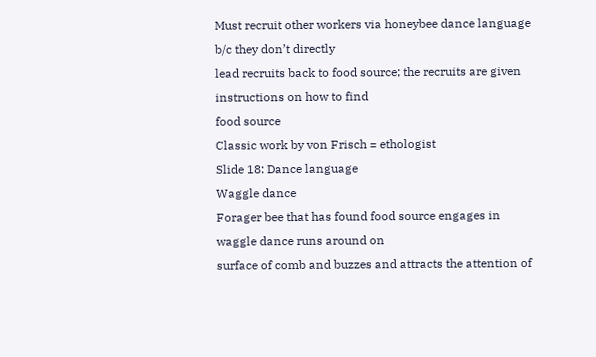Must recruit other workers via honeybee dance language b/c they don’t directly
lead recruits back to food source; the recruits are given instructions on how to find
food source
Classic work by von Frisch = ethologist
Slide 18: Dance language
Waggle dance
Forager bee that has found food source engages in waggle dance runs around on
surface of comb and buzzes and attracts the attention of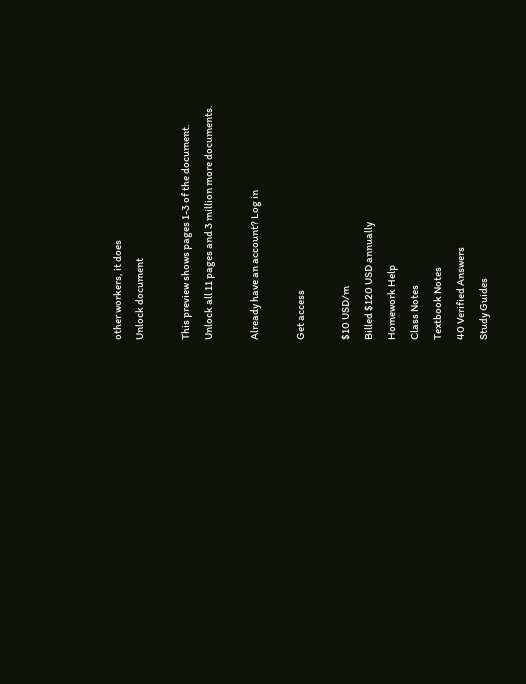other workers, it does
Unlock document

This preview shows pages 1-3 of the document.
Unlock all 11 pages and 3 million more documents.

Already have an account? Log in

Get access

$10 USD/m
Billed $120 USD annually
Homework Help
Class Notes
Textbook Notes
40 Verified Answers
Study Guides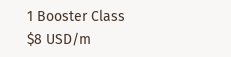1 Booster Class
$8 USD/m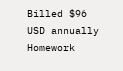Billed $96 USD annually
Homework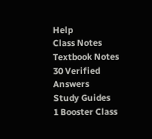Help
Class Notes
Textbook Notes
30 Verified Answers
Study Guides
1 Booster Class